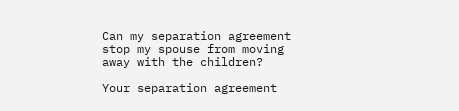Can my separation agreement stop my spouse from moving away with the children?

Your separation agreement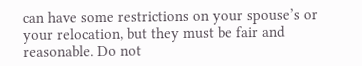can have some restrictions on your spouse’s or your relocation, but they must be fair and reasonable. Do not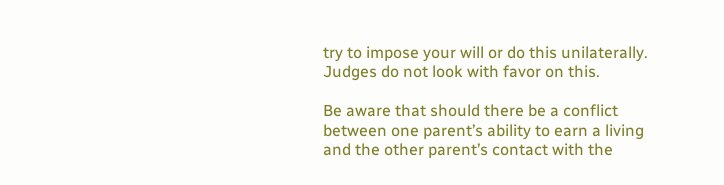try to impose your will or do this unilaterally. Judges do not look with favor on this.

Be aware that should there be a conflict between one parent’s ability to earn a living and the other parent’s contact with the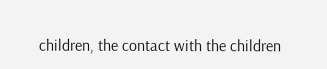children, the contact with the children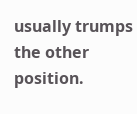usually trumps the other position.